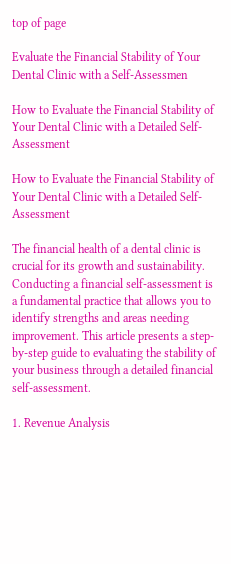top of page

Evaluate the Financial Stability of Your Dental Clinic with a Self-Assessmen

How to Evaluate the Financial Stability of Your Dental Clinic with a Detailed Self-Assessment

How to Evaluate the Financial Stability of Your Dental Clinic with a Detailed Self-Assessment

The financial health of a dental clinic is crucial for its growth and sustainability. Conducting a financial self-assessment is a fundamental practice that allows you to identify strengths and areas needing improvement. This article presents a step-by-step guide to evaluating the stability of your business through a detailed financial self-assessment.

1. Revenue Analysis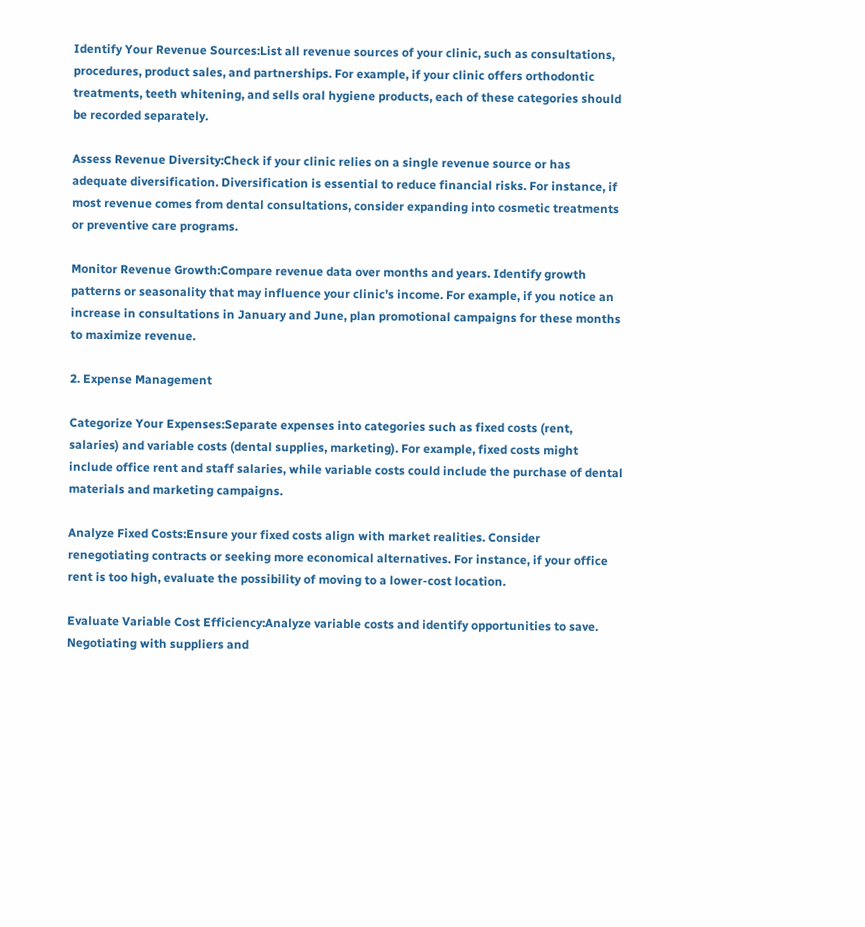Identify Your Revenue Sources:List all revenue sources of your clinic, such as consultations, procedures, product sales, and partnerships. For example, if your clinic offers orthodontic treatments, teeth whitening, and sells oral hygiene products, each of these categories should be recorded separately.

Assess Revenue Diversity:Check if your clinic relies on a single revenue source or has adequate diversification. Diversification is essential to reduce financial risks. For instance, if most revenue comes from dental consultations, consider expanding into cosmetic treatments or preventive care programs.

Monitor Revenue Growth:Compare revenue data over months and years. Identify growth patterns or seasonality that may influence your clinic’s income. For example, if you notice an increase in consultations in January and June, plan promotional campaigns for these months to maximize revenue.

2. Expense Management

Categorize Your Expenses:Separate expenses into categories such as fixed costs (rent, salaries) and variable costs (dental supplies, marketing). For example, fixed costs might include office rent and staff salaries, while variable costs could include the purchase of dental materials and marketing campaigns.

Analyze Fixed Costs:Ensure your fixed costs align with market realities. Consider renegotiating contracts or seeking more economical alternatives. For instance, if your office rent is too high, evaluate the possibility of moving to a lower-cost location.

Evaluate Variable Cost Efficiency:Analyze variable costs and identify opportunities to save. Negotiating with suppliers and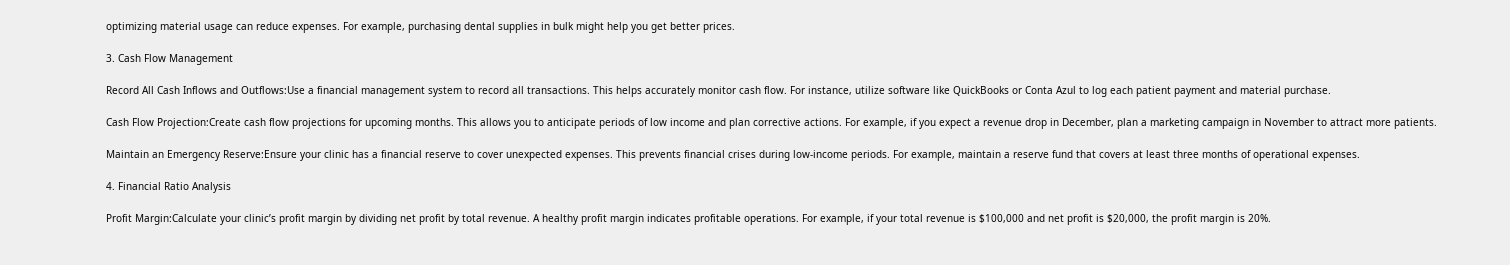optimizing material usage can reduce expenses. For example, purchasing dental supplies in bulk might help you get better prices.

3. Cash Flow Management

Record All Cash Inflows and Outflows:Use a financial management system to record all transactions. This helps accurately monitor cash flow. For instance, utilize software like QuickBooks or Conta Azul to log each patient payment and material purchase.

Cash Flow Projection:Create cash flow projections for upcoming months. This allows you to anticipate periods of low income and plan corrective actions. For example, if you expect a revenue drop in December, plan a marketing campaign in November to attract more patients.

Maintain an Emergency Reserve:Ensure your clinic has a financial reserve to cover unexpected expenses. This prevents financial crises during low-income periods. For example, maintain a reserve fund that covers at least three months of operational expenses.

4. Financial Ratio Analysis

Profit Margin:Calculate your clinic’s profit margin by dividing net profit by total revenue. A healthy profit margin indicates profitable operations. For example, if your total revenue is $100,000 and net profit is $20,000, the profit margin is 20%.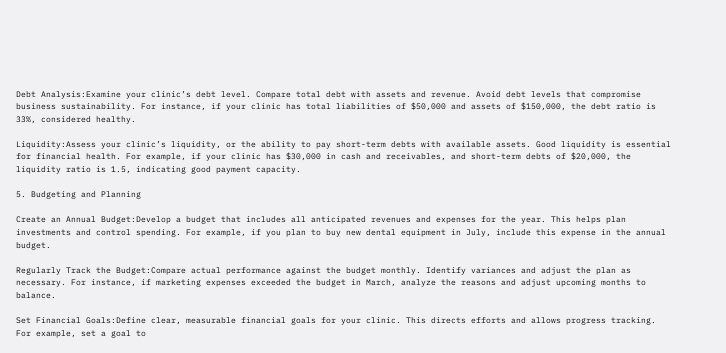Debt Analysis:Examine your clinic’s debt level. Compare total debt with assets and revenue. Avoid debt levels that compromise business sustainability. For instance, if your clinic has total liabilities of $50,000 and assets of $150,000, the debt ratio is 33%, considered healthy.

Liquidity:Assess your clinic’s liquidity, or the ability to pay short-term debts with available assets. Good liquidity is essential for financial health. For example, if your clinic has $30,000 in cash and receivables, and short-term debts of $20,000, the liquidity ratio is 1.5, indicating good payment capacity.

5. Budgeting and Planning

Create an Annual Budget:Develop a budget that includes all anticipated revenues and expenses for the year. This helps plan investments and control spending. For example, if you plan to buy new dental equipment in July, include this expense in the annual budget.

Regularly Track the Budget:Compare actual performance against the budget monthly. Identify variances and adjust the plan as necessary. For instance, if marketing expenses exceeded the budget in March, analyze the reasons and adjust upcoming months to balance.

Set Financial Goals:Define clear, measurable financial goals for your clinic. This directs efforts and allows progress tracking. For example, set a goal to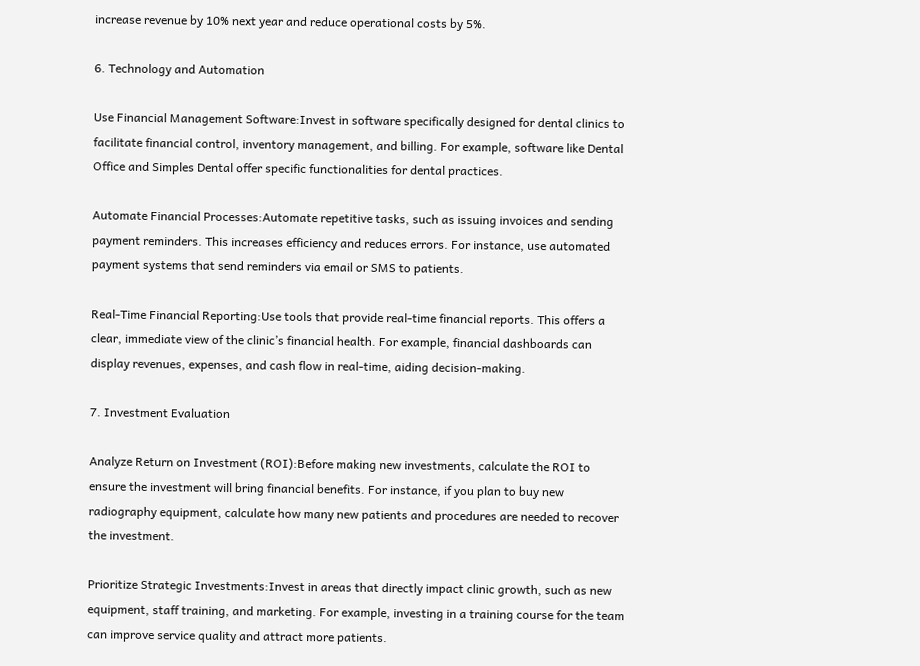increase revenue by 10% next year and reduce operational costs by 5%.

6. Technology and Automation

Use Financial Management Software:Invest in software specifically designed for dental clinics to facilitate financial control, inventory management, and billing. For example, software like Dental Office and Simples Dental offer specific functionalities for dental practices.

Automate Financial Processes:Automate repetitive tasks, such as issuing invoices and sending payment reminders. This increases efficiency and reduces errors. For instance, use automated payment systems that send reminders via email or SMS to patients.

Real-Time Financial Reporting:Use tools that provide real-time financial reports. This offers a clear, immediate view of the clinic’s financial health. For example, financial dashboards can display revenues, expenses, and cash flow in real-time, aiding decision-making.

7. Investment Evaluation

Analyze Return on Investment (ROI):Before making new investments, calculate the ROI to ensure the investment will bring financial benefits. For instance, if you plan to buy new radiography equipment, calculate how many new patients and procedures are needed to recover the investment.

Prioritize Strategic Investments:Invest in areas that directly impact clinic growth, such as new equipment, staff training, and marketing. For example, investing in a training course for the team can improve service quality and attract more patients.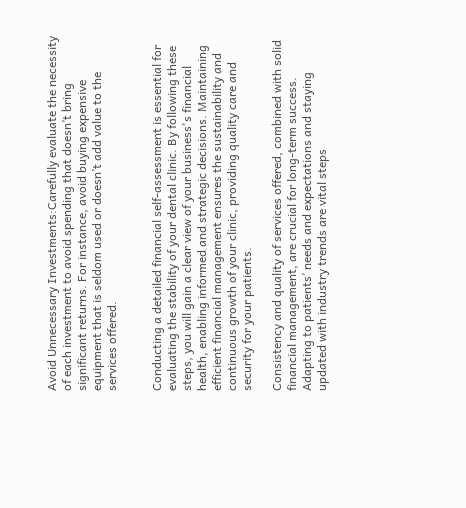Avoid Unnecessary Investments:Carefully evaluate the necessity of each investment to avoid spending that doesn’t bring significant returns. For instance, avoid buying expensive equipment that is seldom used or doesn’t add value to the services offered.


Conducting a detailed financial self-assessment is essential for evaluating the stability of your dental clinic. By following these steps, you will gain a clear view of your business's financial health, enabling informed and strategic decisions. Maintaining efficient financial management ensures the sustainability and continuous growth of your clinic, providing quality care and security for your patients.

Consistency and quality of services offered, combined with solid financial management, are crucial for long-term success. Adapting to patients’ needs and expectations and staying updated with industry trends are vital steps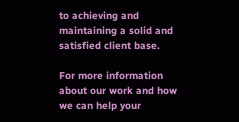to achieving and maintaining a solid and satisfied client base.

For more information about our work and how we can help your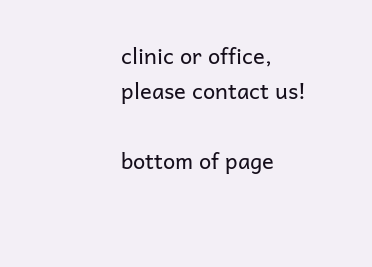clinic or office, please contact us!

bottom of page